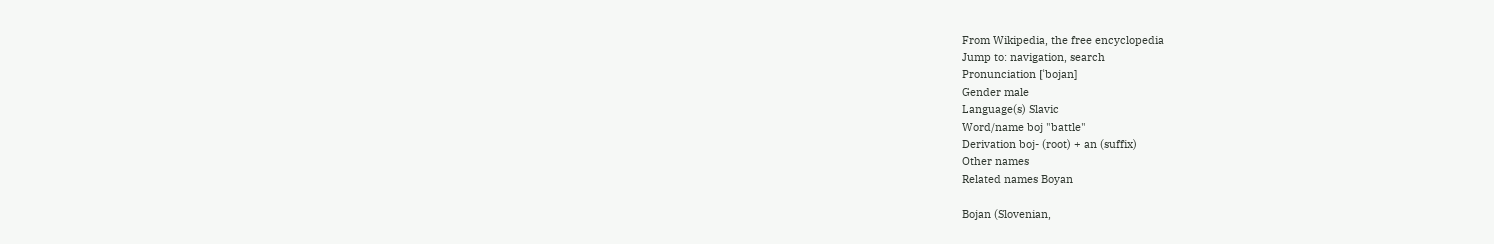From Wikipedia, the free encyclopedia
Jump to: navigation, search
Pronunciation [ˈbojan]
Gender male
Language(s) Slavic
Word/name boj "battle"
Derivation boj- (root) + an (suffix)
Other names
Related names Boyan

Bojan (Slovenian,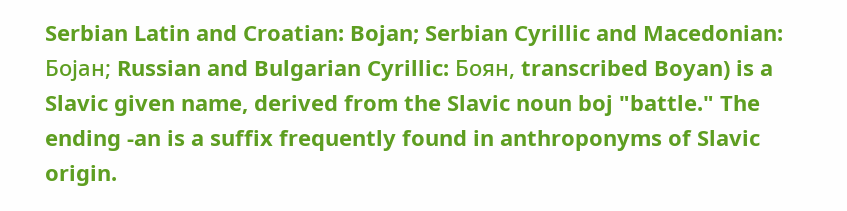Serbian Latin and Croatian: Bojan; Serbian Cyrillic and Macedonian: Бојан; Russian and Bulgarian Cyrillic: Боян, transcribed Boyan) is a Slavic given name, derived from the Slavic noun boj "battle." The ending -an is a suffix frequently found in anthroponyms of Slavic origin.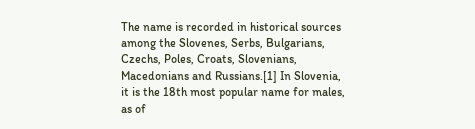The name is recorded in historical sources among the Slovenes, Serbs, Bulgarians, Czechs, Poles, Croats, Slovenians, Macedonians and Russians.[1] In Slovenia, it is the 18th most popular name for males, as of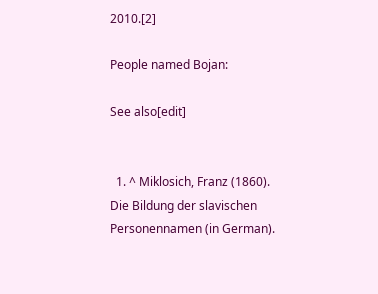2010.[2]

People named Bojan:

See also[edit]


  1. ^ Miklosich, Franz (1860). Die Bildung der slavischen Personennamen (in German).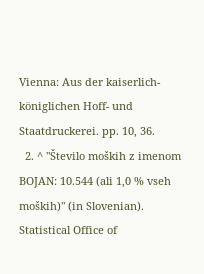Vienna: Aus der kaiserlich-königlichen Hoff- und Staatdruckerei. pp. 10, 36.
  2. ^ "Število moških z imenom BOJAN: 10.544 (ali 1,0 % vseh moških)" (in Slovenian). Statistical Office of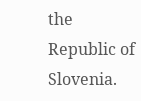the Republic of Slovenia.